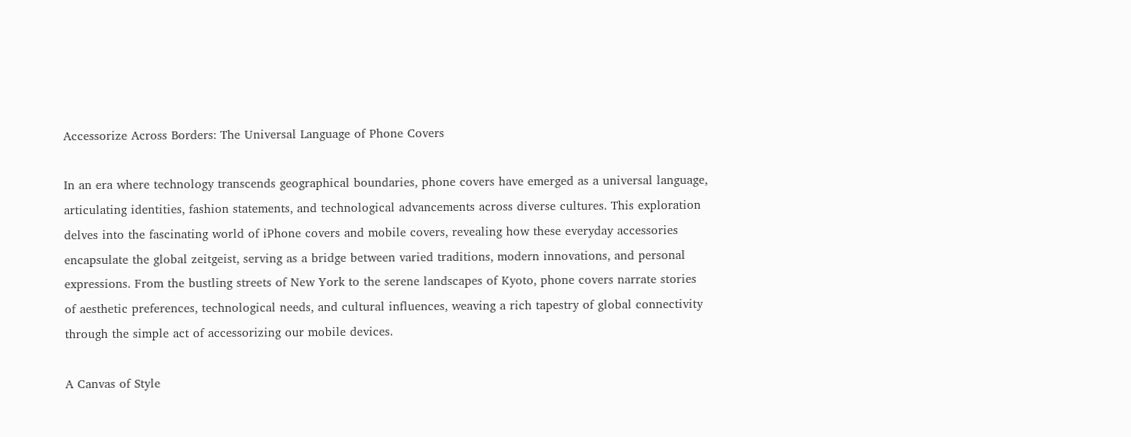Accessorize Across Borders: The Universal Language of Phone Covers

In an era where technology transcends geographical boundaries, phone covers have emerged as a universal language, articulating identities, fashion statements, and technological advancements across diverse cultures. This exploration delves into the fascinating world of iPhone covers and mobile covers, revealing how these everyday accessories encapsulate the global zeitgeist, serving as a bridge between varied traditions, modern innovations, and personal expressions. From the bustling streets of New York to the serene landscapes of Kyoto, phone covers narrate stories of aesthetic preferences, technological needs, and cultural influences, weaving a rich tapestry of global connectivity through the simple act of accessorizing our mobile devices.

A Canvas of Style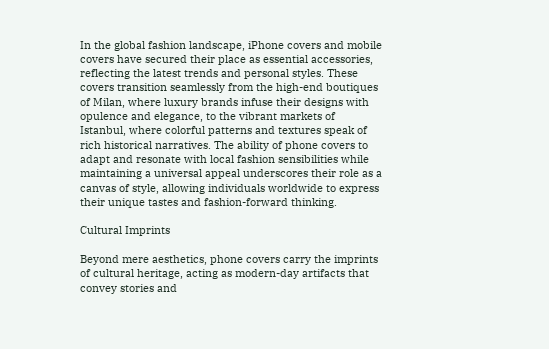In the global fashion landscape, iPhone covers and mobile covers have secured their place as essential accessories, reflecting the latest trends and personal styles. These covers transition seamlessly from the high-end boutiques of Milan, where luxury brands infuse their designs with opulence and elegance, to the vibrant markets of Istanbul, where colorful patterns and textures speak of rich historical narratives. The ability of phone covers to adapt and resonate with local fashion sensibilities while maintaining a universal appeal underscores their role as a canvas of style, allowing individuals worldwide to express their unique tastes and fashion-forward thinking.

Cultural Imprints

Beyond mere aesthetics, phone covers carry the imprints of cultural heritage, acting as modern-day artifacts that convey stories and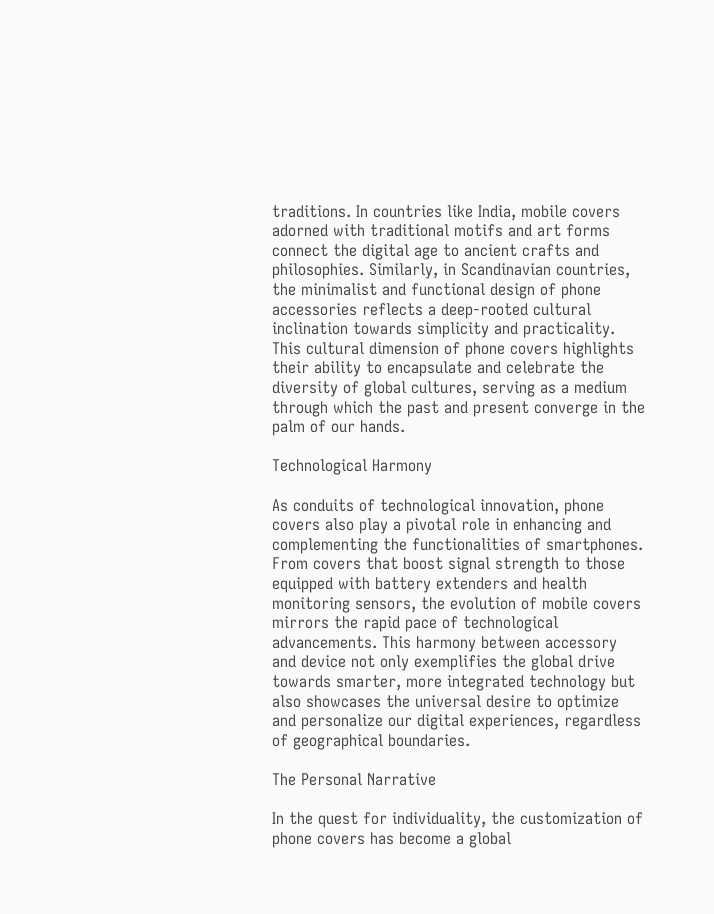traditions. In countries like India, mobile covers adorned with traditional motifs and art forms connect the digital age to ancient crafts and philosophies. Similarly, in Scandinavian countries, the minimalist and functional design of phone accessories reflects a deep-rooted cultural inclination towards simplicity and practicality. This cultural dimension of phone covers highlights their ability to encapsulate and celebrate the diversity of global cultures, serving as a medium through which the past and present converge in the palm of our hands.

Technological Harmony

As conduits of technological innovation, phone covers also play a pivotal role in enhancing and complementing the functionalities of smartphones. From covers that boost signal strength to those equipped with battery extenders and health monitoring sensors, the evolution of mobile covers mirrors the rapid pace of technological advancements. This harmony between accessory and device not only exemplifies the global drive towards smarter, more integrated technology but also showcases the universal desire to optimize and personalize our digital experiences, regardless of geographical boundaries.

The Personal Narrative

In the quest for individuality, the customization of phone covers has become a global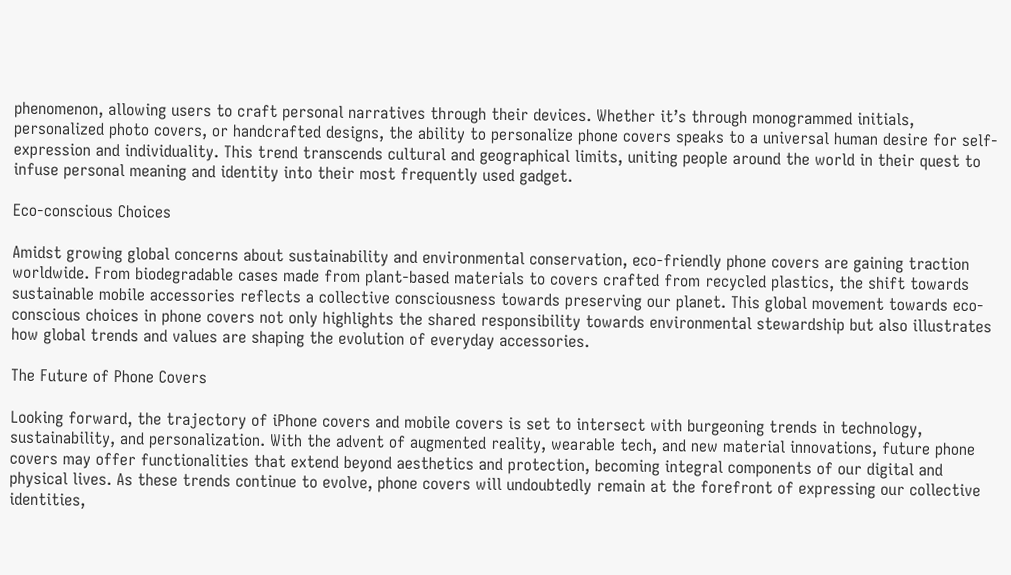phenomenon, allowing users to craft personal narratives through their devices. Whether it’s through monogrammed initials, personalized photo covers, or handcrafted designs, the ability to personalize phone covers speaks to a universal human desire for self-expression and individuality. This trend transcends cultural and geographical limits, uniting people around the world in their quest to infuse personal meaning and identity into their most frequently used gadget.

Eco-conscious Choices

Amidst growing global concerns about sustainability and environmental conservation, eco-friendly phone covers are gaining traction worldwide. From biodegradable cases made from plant-based materials to covers crafted from recycled plastics, the shift towards sustainable mobile accessories reflects a collective consciousness towards preserving our planet. This global movement towards eco-conscious choices in phone covers not only highlights the shared responsibility towards environmental stewardship but also illustrates how global trends and values are shaping the evolution of everyday accessories.

The Future of Phone Covers

Looking forward, the trajectory of iPhone covers and mobile covers is set to intersect with burgeoning trends in technology, sustainability, and personalization. With the advent of augmented reality, wearable tech, and new material innovations, future phone covers may offer functionalities that extend beyond aesthetics and protection, becoming integral components of our digital and physical lives. As these trends continue to evolve, phone covers will undoubtedly remain at the forefront of expressing our collective identities,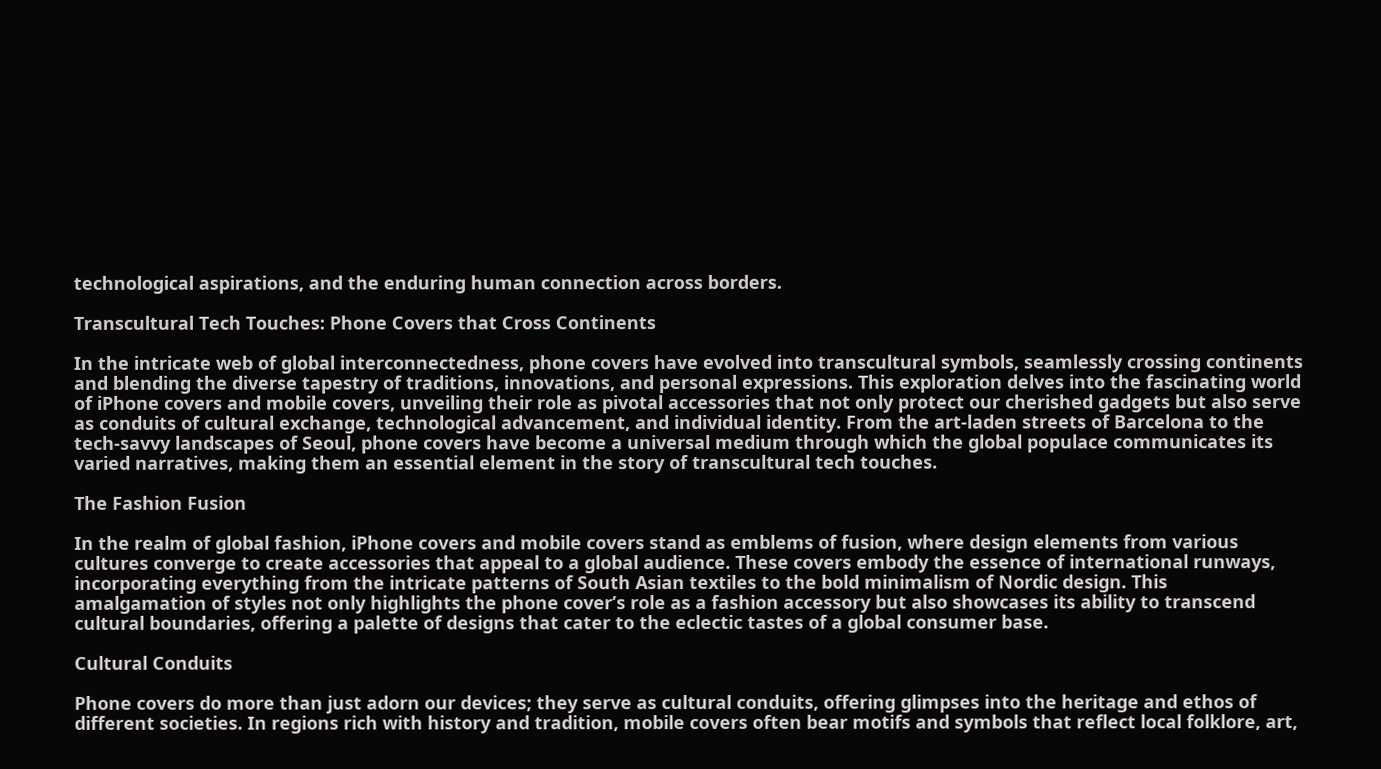technological aspirations, and the enduring human connection across borders.

Transcultural Tech Touches: Phone Covers that Cross Continents

In the intricate web of global interconnectedness, phone covers have evolved into transcultural symbols, seamlessly crossing continents and blending the diverse tapestry of traditions, innovations, and personal expressions. This exploration delves into the fascinating world of iPhone covers and mobile covers, unveiling their role as pivotal accessories that not only protect our cherished gadgets but also serve as conduits of cultural exchange, technological advancement, and individual identity. From the art-laden streets of Barcelona to the tech-savvy landscapes of Seoul, phone covers have become a universal medium through which the global populace communicates its varied narratives, making them an essential element in the story of transcultural tech touches.

The Fashion Fusion

In the realm of global fashion, iPhone covers and mobile covers stand as emblems of fusion, where design elements from various cultures converge to create accessories that appeal to a global audience. These covers embody the essence of international runways, incorporating everything from the intricate patterns of South Asian textiles to the bold minimalism of Nordic design. This amalgamation of styles not only highlights the phone cover’s role as a fashion accessory but also showcases its ability to transcend cultural boundaries, offering a palette of designs that cater to the eclectic tastes of a global consumer base.

Cultural Conduits

Phone covers do more than just adorn our devices; they serve as cultural conduits, offering glimpses into the heritage and ethos of different societies. In regions rich with history and tradition, mobile covers often bear motifs and symbols that reflect local folklore, art,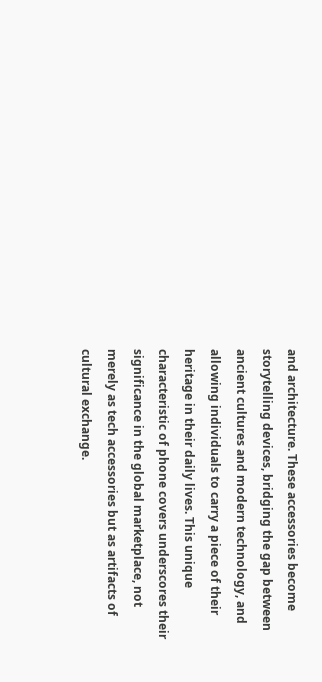and architecture. These accessories become storytelling devices, bridging the gap between ancient cultures and modern technology, and allowing individuals to carry a piece of their heritage in their daily lives. This unique characteristic of phone covers underscores their significance in the global marketplace, not merely as tech accessories but as artifacts of cultural exchange.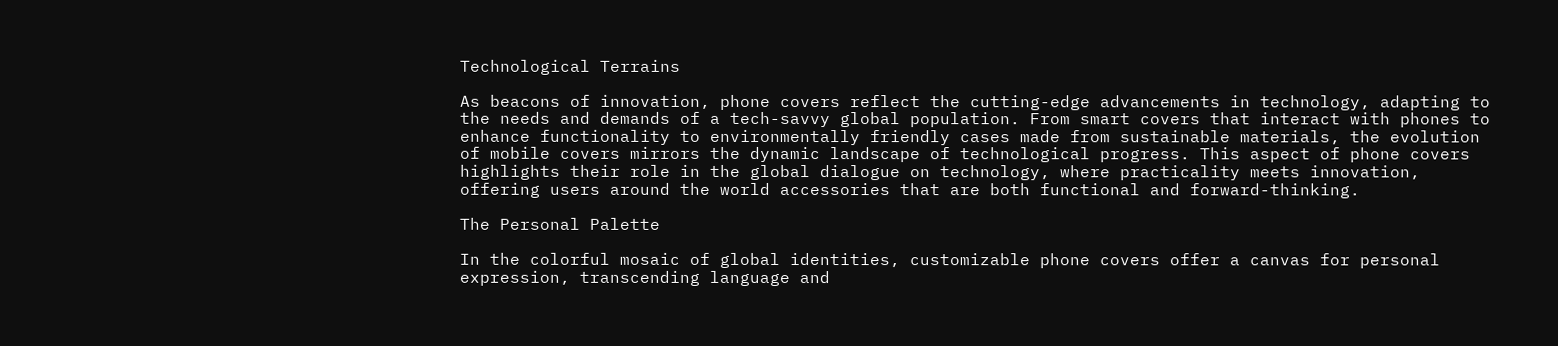Technological Terrains

As beacons of innovation, phone covers reflect the cutting-edge advancements in technology, adapting to the needs and demands of a tech-savvy global population. From smart covers that interact with phones to enhance functionality to environmentally friendly cases made from sustainable materials, the evolution of mobile covers mirrors the dynamic landscape of technological progress. This aspect of phone covers highlights their role in the global dialogue on technology, where practicality meets innovation, offering users around the world accessories that are both functional and forward-thinking.

The Personal Palette

In the colorful mosaic of global identities, customizable phone covers offer a canvas for personal expression, transcending language and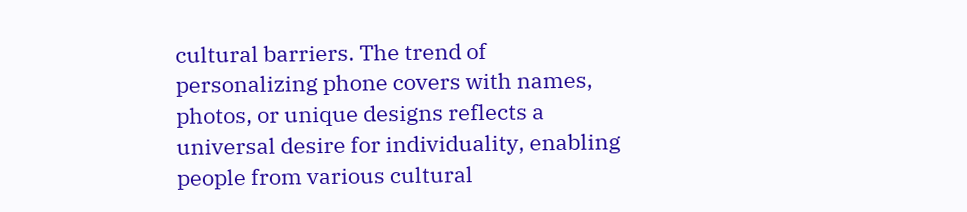cultural barriers. The trend of personalizing phone covers with names, photos, or unique designs reflects a universal desire for individuality, enabling people from various cultural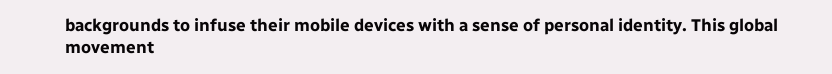backgrounds to infuse their mobile devices with a sense of personal identity. This global movement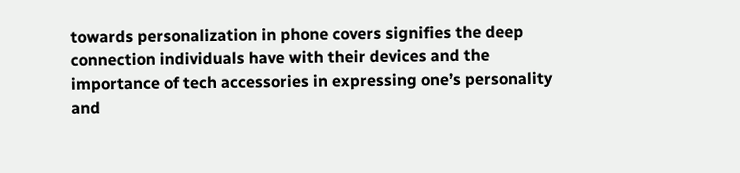towards personalization in phone covers signifies the deep connection individuals have with their devices and the importance of tech accessories in expressing one’s personality and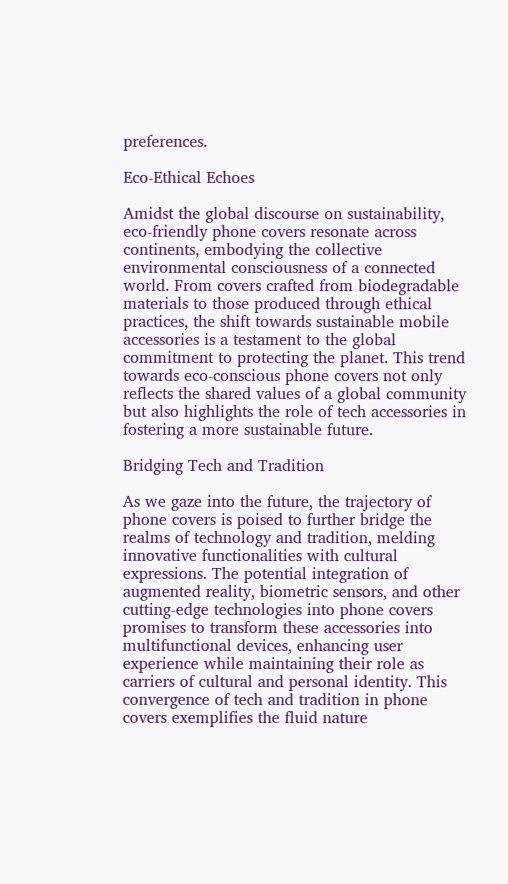preferences.

Eco-Ethical Echoes

Amidst the global discourse on sustainability, eco-friendly phone covers resonate across continents, embodying the collective environmental consciousness of a connected world. From covers crafted from biodegradable materials to those produced through ethical practices, the shift towards sustainable mobile accessories is a testament to the global commitment to protecting the planet. This trend towards eco-conscious phone covers not only reflects the shared values of a global community but also highlights the role of tech accessories in fostering a more sustainable future.

Bridging Tech and Tradition

As we gaze into the future, the trajectory of phone covers is poised to further bridge the realms of technology and tradition, melding innovative functionalities with cultural expressions. The potential integration of augmented reality, biometric sensors, and other cutting-edge technologies into phone covers promises to transform these accessories into multifunctional devices, enhancing user experience while maintaining their role as carriers of cultural and personal identity. This convergence of tech and tradition in phone covers exemplifies the fluid nature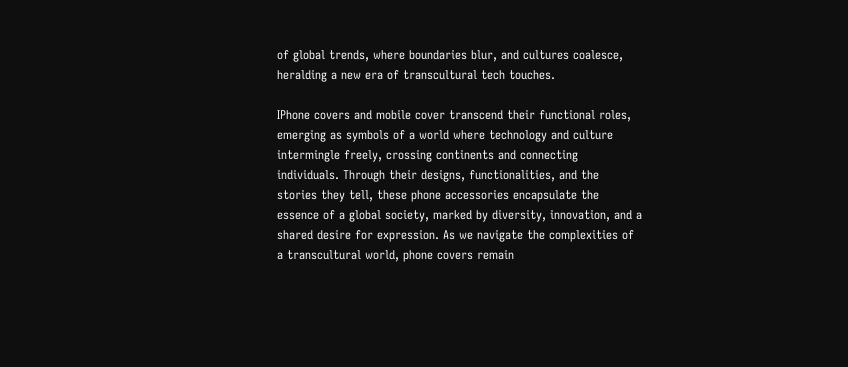of global trends, where boundaries blur, and cultures coalesce, heralding a new era of transcultural tech touches.

IPhone covers and mobile cover transcend their functional roles, emerging as symbols of a world where technology and culture intermingle freely, crossing continents and connecting individuals. Through their designs, functionalities, and the stories they tell, these phone accessories encapsulate the essence of a global society, marked by diversity, innovation, and a shared desire for expression. As we navigate the complexities of a transcultural world, phone covers remain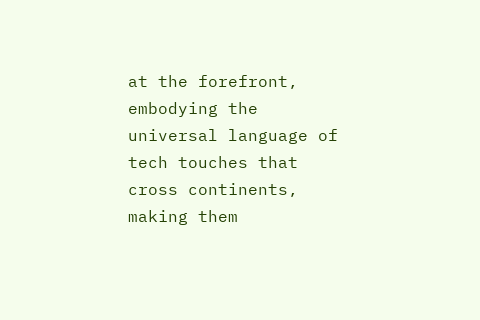at the forefront, embodying the universal language of tech touches that cross continents, making them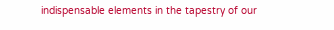indispensable elements in the tapestry of our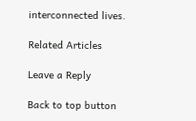interconnected lives.

Related Articles

Leave a Reply

Back to top button